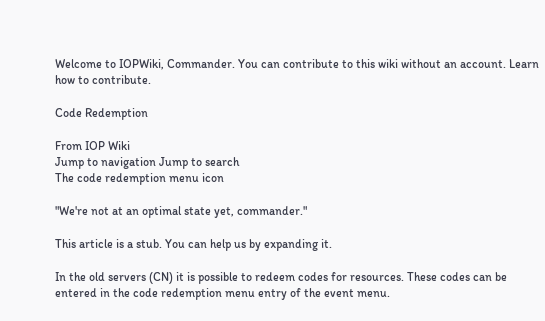Welcome to IOPWiki, Commander. You can contribute to this wiki without an account. Learn how to contribute.

Code Redemption

From IOP Wiki
Jump to navigation Jump to search
The code redemption menu icon

"We're not at an optimal state yet, commander."

This article is a stub. You can help us by expanding it.

In the old servers (CN) it is possible to redeem codes for resources. These codes can be entered in the code redemption menu entry of the event menu.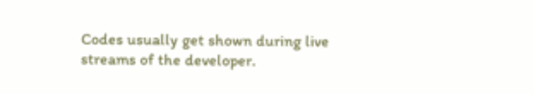Codes usually get shown during live streams of the developer.